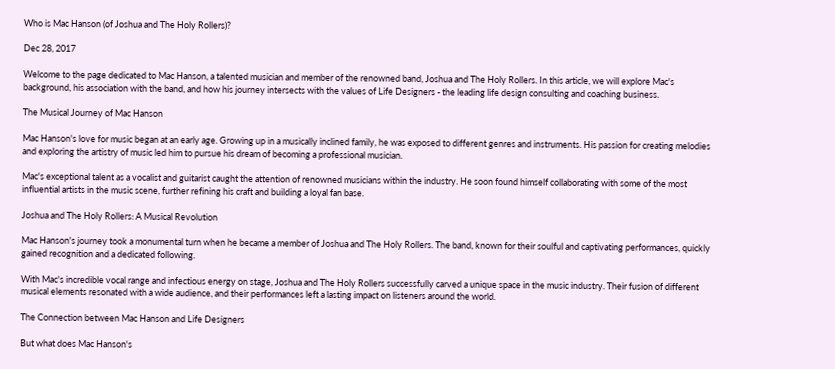Who is Mac Hanson (of Joshua and The Holy Rollers)?

Dec 28, 2017

Welcome to the page dedicated to Mac Hanson, a talented musician and member of the renowned band, Joshua and The Holy Rollers. In this article, we will explore Mac's background, his association with the band, and how his journey intersects with the values of Life Designers - the leading life design consulting and coaching business.

The Musical Journey of Mac Hanson

Mac Hanson's love for music began at an early age. Growing up in a musically inclined family, he was exposed to different genres and instruments. His passion for creating melodies and exploring the artistry of music led him to pursue his dream of becoming a professional musician.

Mac's exceptional talent as a vocalist and guitarist caught the attention of renowned musicians within the industry. He soon found himself collaborating with some of the most influential artists in the music scene, further refining his craft and building a loyal fan base.

Joshua and The Holy Rollers: A Musical Revolution

Mac Hanson's journey took a monumental turn when he became a member of Joshua and The Holy Rollers. The band, known for their soulful and captivating performances, quickly gained recognition and a dedicated following.

With Mac's incredible vocal range and infectious energy on stage, Joshua and The Holy Rollers successfully carved a unique space in the music industry. Their fusion of different musical elements resonated with a wide audience, and their performances left a lasting impact on listeners around the world.

The Connection between Mac Hanson and Life Designers

But what does Mac Hanson's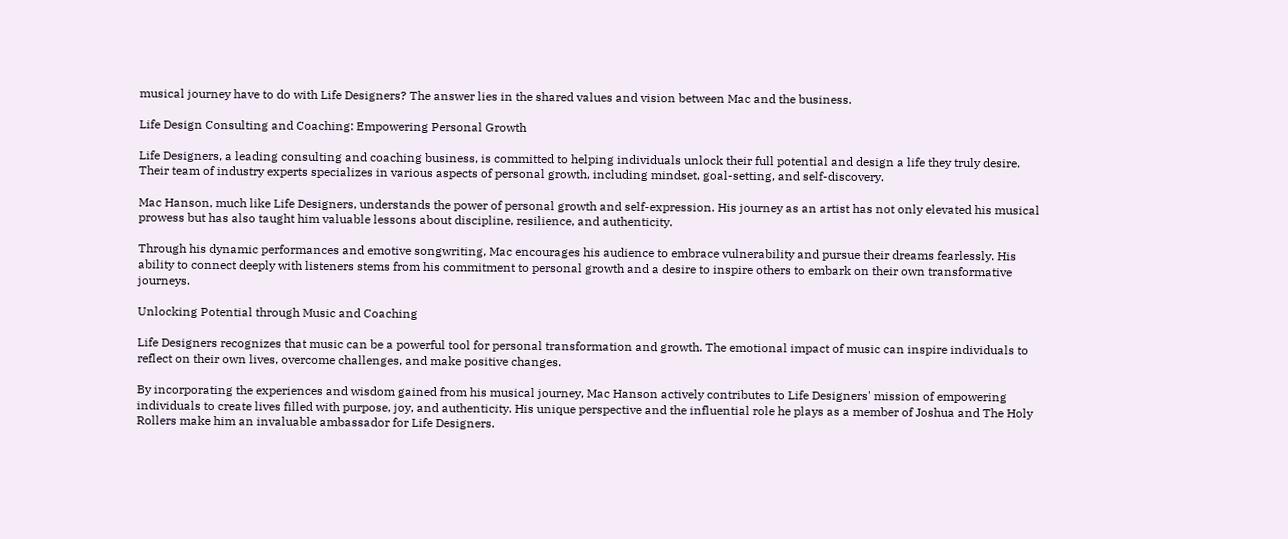musical journey have to do with Life Designers? The answer lies in the shared values and vision between Mac and the business.

Life Design Consulting and Coaching: Empowering Personal Growth

Life Designers, a leading consulting and coaching business, is committed to helping individuals unlock their full potential and design a life they truly desire. Their team of industry experts specializes in various aspects of personal growth, including mindset, goal-setting, and self-discovery.

Mac Hanson, much like Life Designers, understands the power of personal growth and self-expression. His journey as an artist has not only elevated his musical prowess but has also taught him valuable lessons about discipline, resilience, and authenticity.

Through his dynamic performances and emotive songwriting, Mac encourages his audience to embrace vulnerability and pursue their dreams fearlessly. His ability to connect deeply with listeners stems from his commitment to personal growth and a desire to inspire others to embark on their own transformative journeys.

Unlocking Potential through Music and Coaching

Life Designers recognizes that music can be a powerful tool for personal transformation and growth. The emotional impact of music can inspire individuals to reflect on their own lives, overcome challenges, and make positive changes.

By incorporating the experiences and wisdom gained from his musical journey, Mac Hanson actively contributes to Life Designers' mission of empowering individuals to create lives filled with purpose, joy, and authenticity. His unique perspective and the influential role he plays as a member of Joshua and The Holy Rollers make him an invaluable ambassador for Life Designers.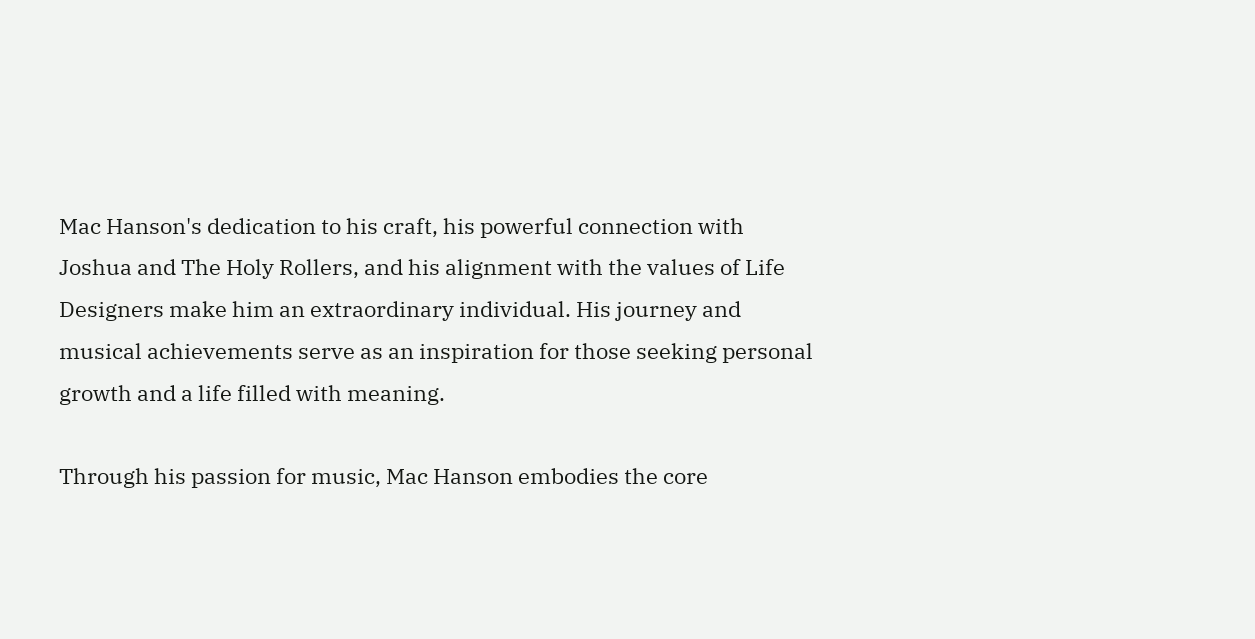Mac Hanson's dedication to his craft, his powerful connection with Joshua and The Holy Rollers, and his alignment with the values of Life Designers make him an extraordinary individual. His journey and musical achievements serve as an inspiration for those seeking personal growth and a life filled with meaning.

Through his passion for music, Mac Hanson embodies the core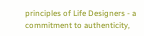principles of Life Designers - a commitment to authenticity,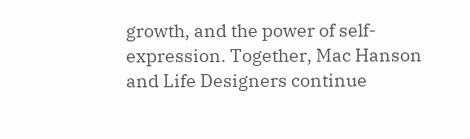growth, and the power of self-expression. Together, Mac Hanson and Life Designers continue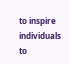to inspire individuals to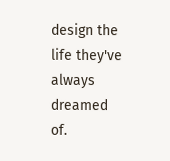design the life they've always dreamed of.